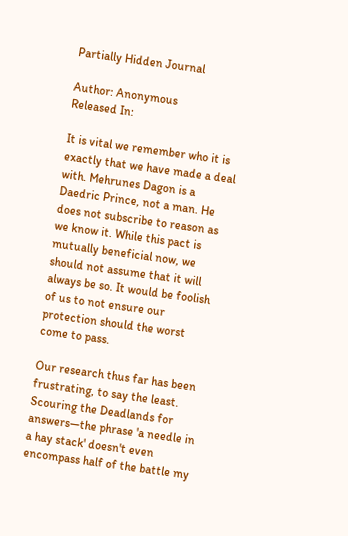Partially Hidden Journal

Author: Anonymous
Released In:

It is vital we remember who it is exactly that we have made a deal with. Mehrunes Dagon is a Daedric Prince, not a man. He does not subscribe to reason as we know it. While this pact is mutually beneficial now, we should not assume that it will always be so. It would be foolish of us to not ensure our protection should the worst come to pass.

Our research thus far has been frustrating, to say the least. Scouring the Deadlands for answers—the phrase 'a needle in a hay stack' doesn't even encompass half of the battle my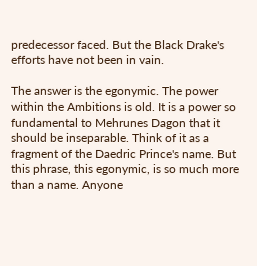predecessor faced. But the Black Drake's efforts have not been in vain.

The answer is the egonymic. The power within the Ambitions is old. It is a power so fundamental to Mehrunes Dagon that it should be inseparable. Think of it as a fragment of the Daedric Prince's name. But this phrase, this egonymic, is so much more than a name. Anyone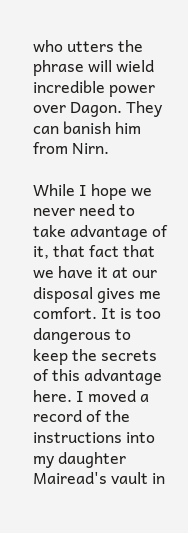who utters the phrase will wield incredible power over Dagon. They can banish him from Nirn.

While I hope we never need to take advantage of it, that fact that we have it at our disposal gives me comfort. It is too dangerous to keep the secrets of this advantage here. I moved a record of the instructions into my daughter Mairead's vault in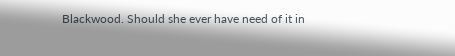Blackwood. Should she ever have need of it in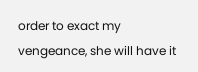order to exact my vengeance, she will have it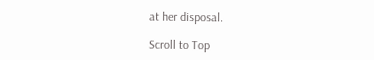at her disposal.

Scroll to Top